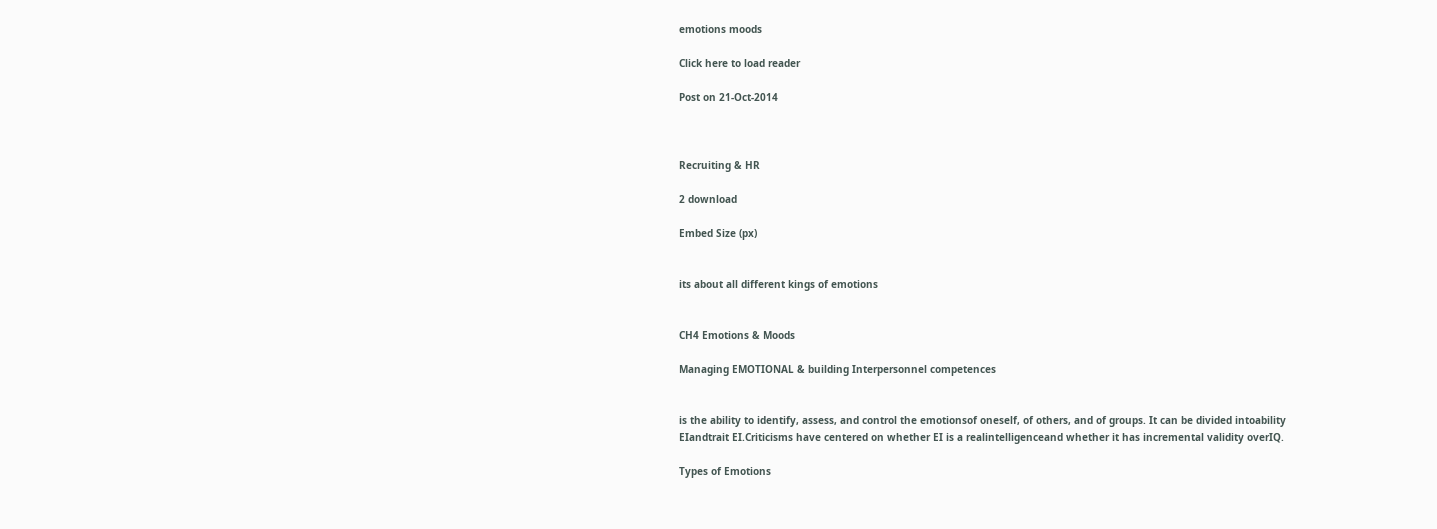emotions moods

Click here to load reader

Post on 21-Oct-2014



Recruiting & HR

2 download

Embed Size (px)


its about all different kings of emotions


CH4 Emotions & Moods

Managing EMOTIONAL & building Interpersonnel competences


is the ability to identify, assess, and control the emotionsof oneself, of others, and of groups. It can be divided intoability EIandtrait EI.Criticisms have centered on whether EI is a realintelligenceand whether it has incremental validity overIQ.

Types of Emotions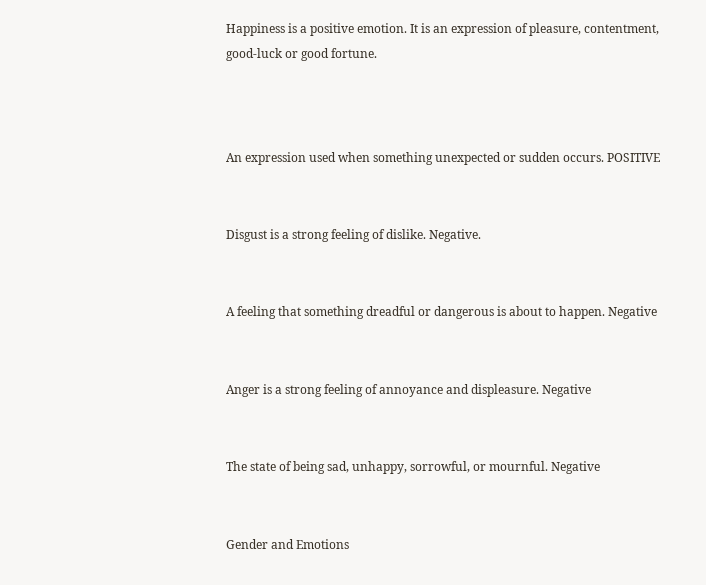Happiness is a positive emotion. It is an expression of pleasure, contentment, good-luck or good fortune.



An expression used when something unexpected or sudden occurs. POSITIVE


Disgust is a strong feeling of dislike. Negative.


A feeling that something dreadful or dangerous is about to happen. Negative


Anger is a strong feeling of annoyance and displeasure. Negative


The state of being sad, unhappy, sorrowful, or mournful. Negative


Gender and Emotions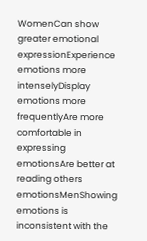WomenCan show greater emotional expressionExperience emotions more intenselyDisplay emotions more frequentlyAre more comfortable in expressing emotionsAre better at reading others emotionsMenShowing emotions is inconsistent with the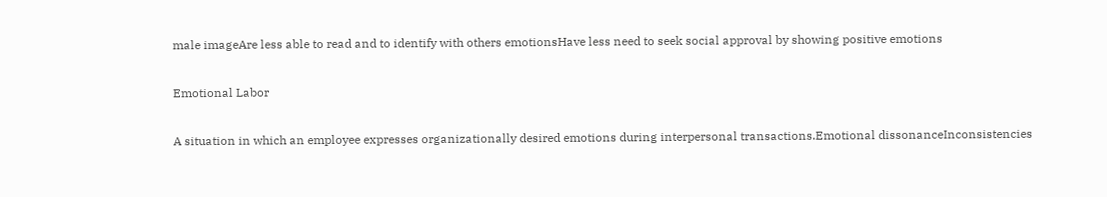male imageAre less able to read and to identify with others emotionsHave less need to seek social approval by showing positive emotions

Emotional Labor

A situation in which an employee expresses organizationally desired emotions during interpersonal transactions.Emotional dissonanceInconsistencies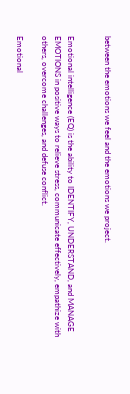between the emotions we feel and the emotions we project.


Emotional intelligence (EQ) is the ability to IDENTIFY, UNDERSTAND, and MANAGE EMOTIONS in positive ways to relieve stress, communicate effectively, empathize with others, overcome challenges, and defuse conflict.

Emotional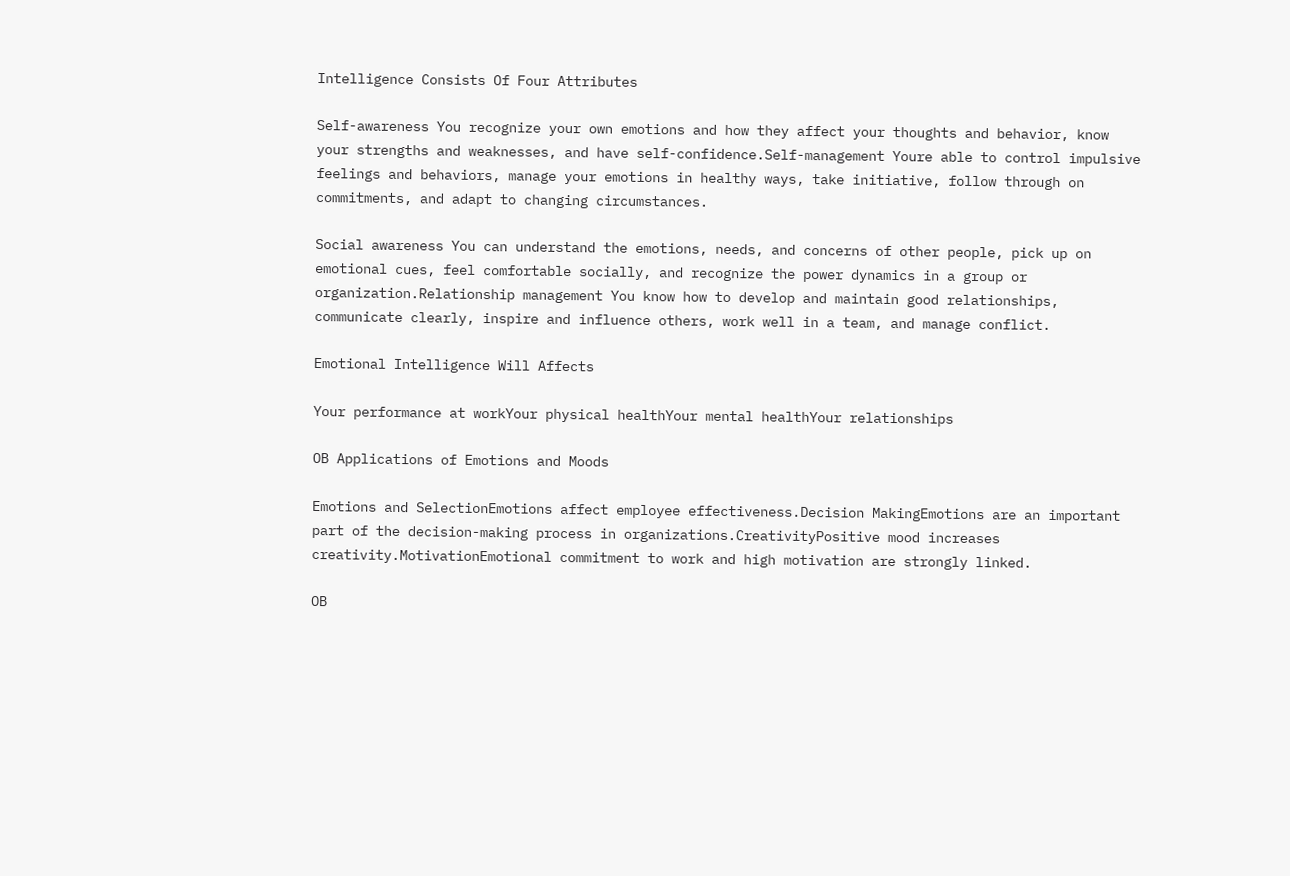Intelligence Consists Of Four Attributes

Self-awareness You recognize your own emotions and how they affect your thoughts and behavior, know your strengths and weaknesses, and have self-confidence.Self-management Youre able to control impulsive feelings and behaviors, manage your emotions in healthy ways, take initiative, follow through on commitments, and adapt to changing circumstances.

Social awareness You can understand the emotions, needs, and concerns of other people, pick up on emotional cues, feel comfortable socially, and recognize the power dynamics in a group or organization.Relationship management You know how to develop and maintain good relationships, communicate clearly, inspire and influence others, work well in a team, and manage conflict.

Emotional Intelligence Will Affects

Your performance at workYour physical healthYour mental healthYour relationships

OB Applications of Emotions and Moods

Emotions and SelectionEmotions affect employee effectiveness.Decision MakingEmotions are an important part of the decision-making process in organizations.CreativityPositive mood increases creativity.MotivationEmotional commitment to work and high motivation are strongly linked.

OB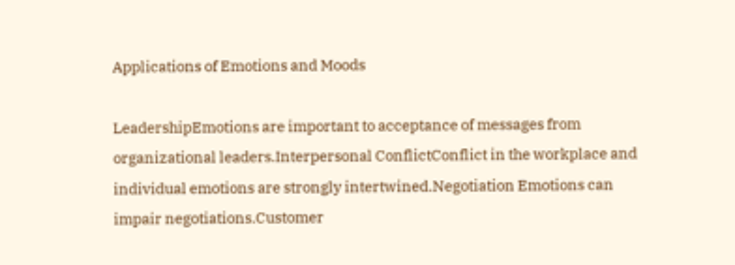Applications of Emotions and Moods

LeadershipEmotions are important to acceptance of messages from organizational leaders.Interpersonal ConflictConflict in the workplace and individual emotions are strongly intertwined.Negotiation Emotions can impair negotiations.Customer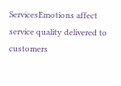ServicesEmotions affect service quality delivered to customers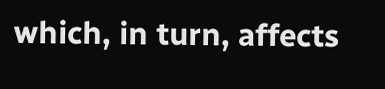which, in turn, affects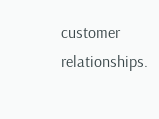customer relationships.